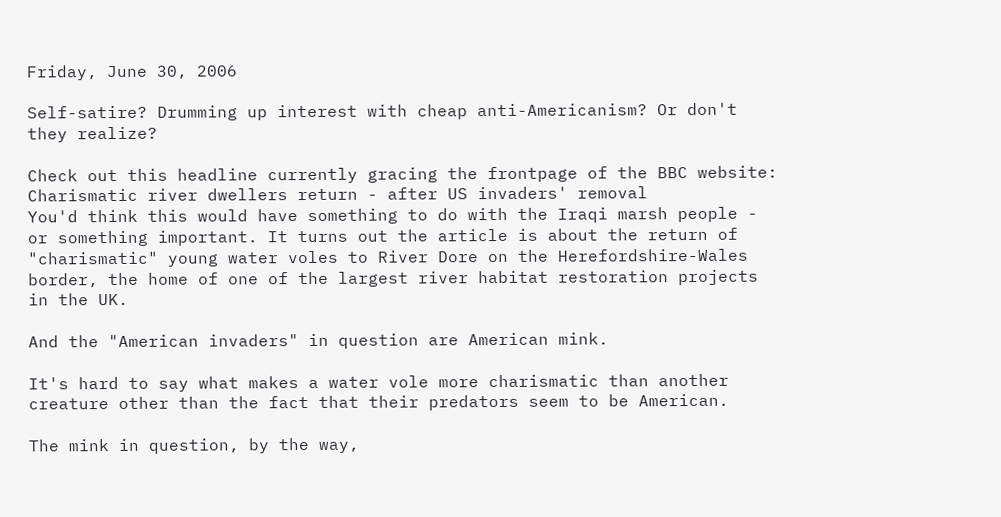Friday, June 30, 2006

Self-satire? Drumming up interest with cheap anti-Americanism? Or don't they realize?

Check out this headline currently gracing the frontpage of the BBC website:
Charismatic river dwellers return - after US invaders' removal
You'd think this would have something to do with the Iraqi marsh people - or something important. It turns out the article is about the return of "charismatic" young water voles to River Dore on the Herefordshire-Wales border, the home of one of the largest river habitat restoration projects in the UK.

And the "American invaders" in question are American mink.

It's hard to say what makes a water vole more charismatic than another creature other than the fact that their predators seem to be American.

The mink in question, by the way,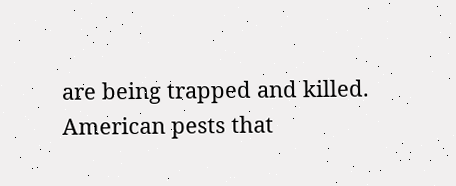are being trapped and killed. American pests that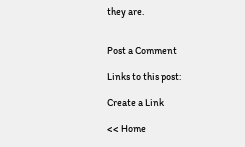they are.


Post a Comment

Links to this post:

Create a Link

<< Home